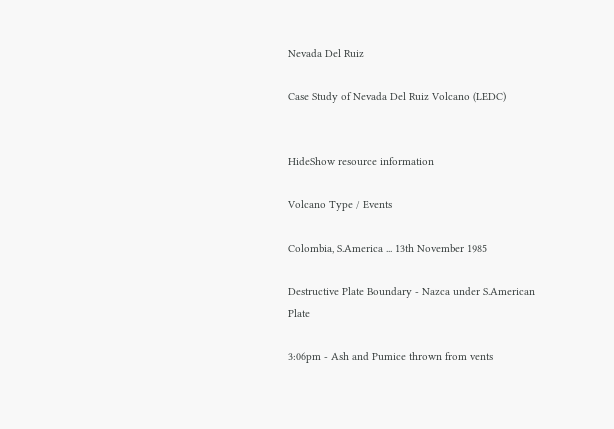Nevada Del Ruiz

Case Study of Nevada Del Ruiz Volcano (LEDC)


HideShow resource information

Volcano Type / Events

Colombia, S.America ... 13th November 1985

Destructive Plate Boundary - Nazca under S.American Plate

3:06pm - Ash and Pumice thrown from vents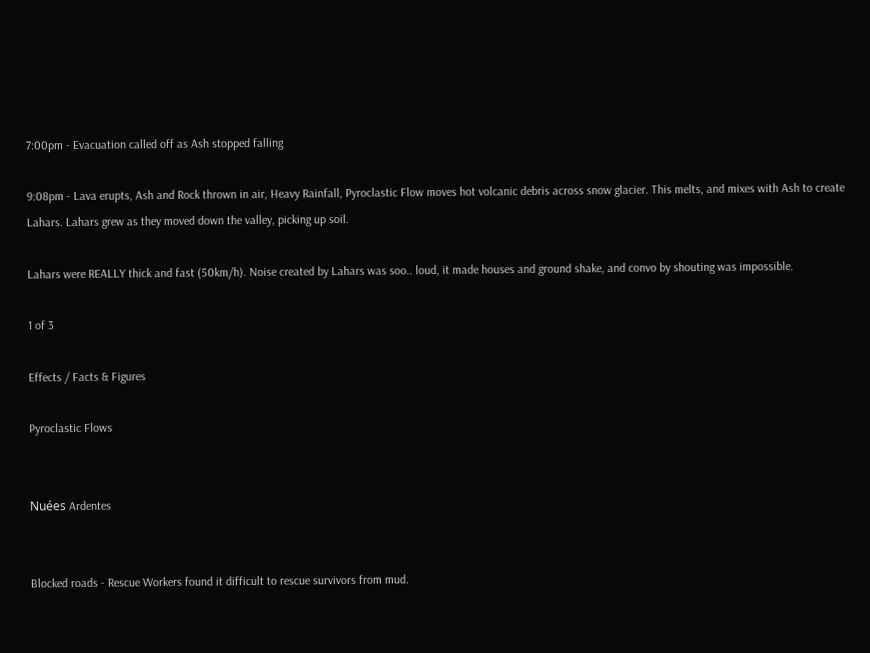7:00pm - Evacuation called off as Ash stopped falling

9:08pm - Lava erupts, Ash and Rock thrown in air, Heavy Rainfall, Pyroclastic Flow moves hot volcanic debris across snow glacier. This melts, and mixes with Ash to create Lahars. Lahars grew as they moved down the valley, picking up soil.

Lahars were REALLY thick and fast (50km/h). Noise created by Lahars was soo.. loud, it made houses and ground shake, and convo by shouting was impossible.

1 of 3

Effects / Facts & Figures

Pyroclastic Flows


Nuées Ardentes


Blocked roads - Rescue Workers found it difficult to rescue survivors from mud.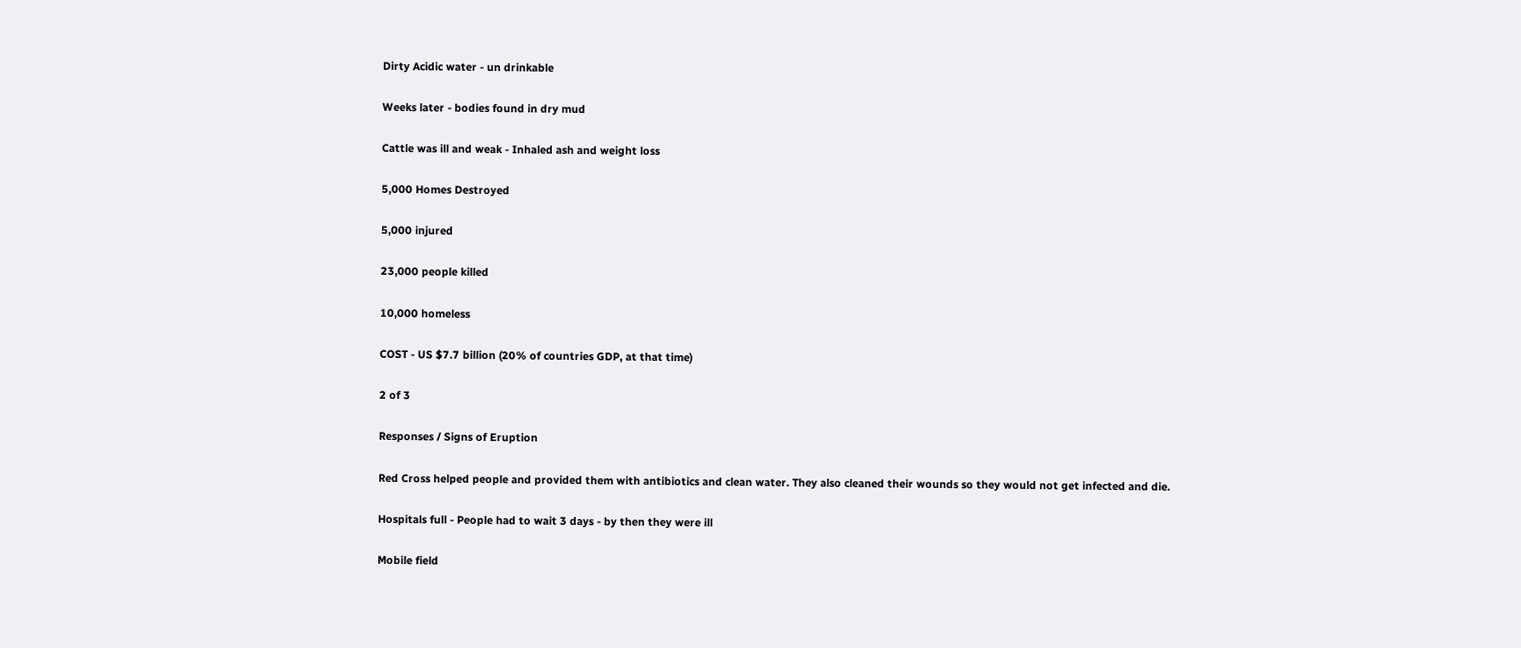Dirty Acidic water - un drinkable

Weeks later - bodies found in dry mud

Cattle was ill and weak - Inhaled ash and weight loss

5,000 Homes Destroyed

5,000 injured

23,000 people killed

10,000 homeless

COST - US $7.7 billion (20% of countries GDP, at that time)

2 of 3

Responses / Signs of Eruption

Red Cross helped people and provided them with antibiotics and clean water. They also cleaned their wounds so they would not get infected and die.

Hospitals full - People had to wait 3 days - by then they were ill

Mobile field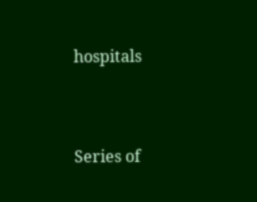hospitals


Series of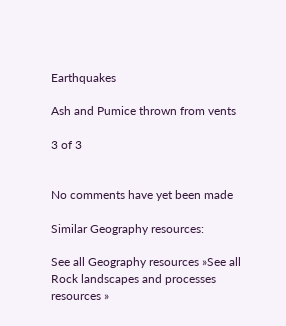Earthquakes

Ash and Pumice thrown from vents

3 of 3


No comments have yet been made

Similar Geography resources:

See all Geography resources »See all Rock landscapes and processes resources »